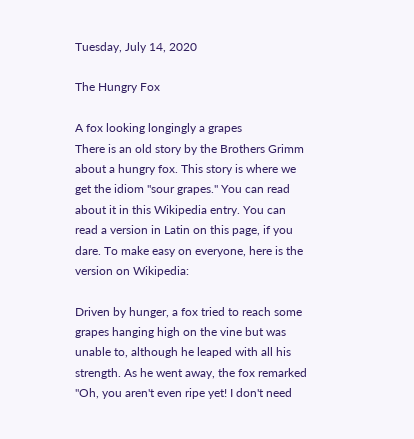Tuesday, July 14, 2020

The Hungry Fox

A fox looking longingly a grapes
There is an old story by the Brothers Grimm about a hungry fox. This story is where we get the idiom "sour grapes." You can read about it in this Wikipedia entry. You can read a version in Latin on this page, if you dare. To make easy on everyone, here is the version on Wikipedia:

Driven by hunger, a fox tried to reach some grapes hanging high on the vine but was unable to, although he leaped with all his strength. As he went away, the fox remarked "Oh, you aren't even ripe yet! I don't need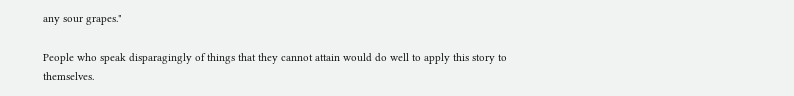any sour grapes."

People who speak disparagingly of things that they cannot attain would do well to apply this story to themselves.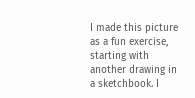I made this picture as a fun exercise, starting with another drawing in a sketchbook. I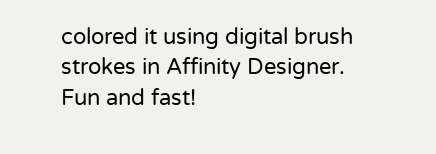colored it using digital brush strokes in Affinity Designer. Fun and fast!